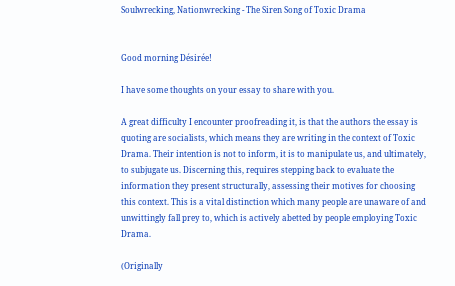Soulwrecking, Nationwrecking - The Siren Song of Toxic Drama


Good morning Désirée!

I have some thoughts on your essay to share with you.

A great difficulty I encounter proofreading it, is that the authors the essay is quoting are socialists, which means they are writing in the context of Toxic Drama. Their intention is not to inform, it is to manipulate us, and ultimately, to subjugate us. Discerning this, requires stepping back to evaluate the information they present structurally, assessing their motives for choosing this context. This is a vital distinction which many people are unaware of and unwittingly fall prey to, which is actively abetted by people employing Toxic Drama.

(Originally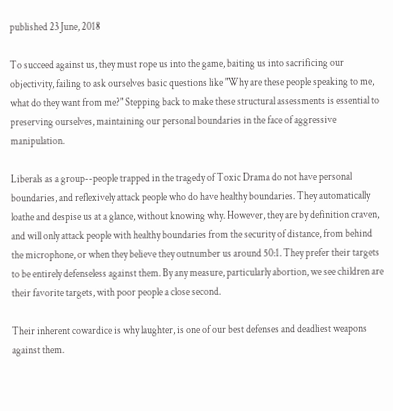published 23 June, 2018

To succeed against us, they must rope us into the game, baiting us into sacrificing our objectivity, failing to ask ourselves basic questions like "Why are these people speaking to me, what do they want from me?" Stepping back to make these structural assessments is essential to preserving ourselves, maintaining our personal boundaries in the face of aggressive manipulation.

Liberals as a group--people trapped in the tragedy of Toxic Drama do not have personal boundaries, and reflexively attack people who do have healthy boundaries. They automatically loathe and despise us at a glance, without knowing why. However, they are by definition craven, and will only attack people with healthy boundaries from the security of distance, from behind the microphone, or when they believe they outnumber us around 50:1. They prefer their targets to be entirely defenseless against them. By any measure, particularly abortion, we see children are their favorite targets, with poor people a close second.

Their inherent cowardice is why laughter, is one of our best defenses and deadliest weapons against them.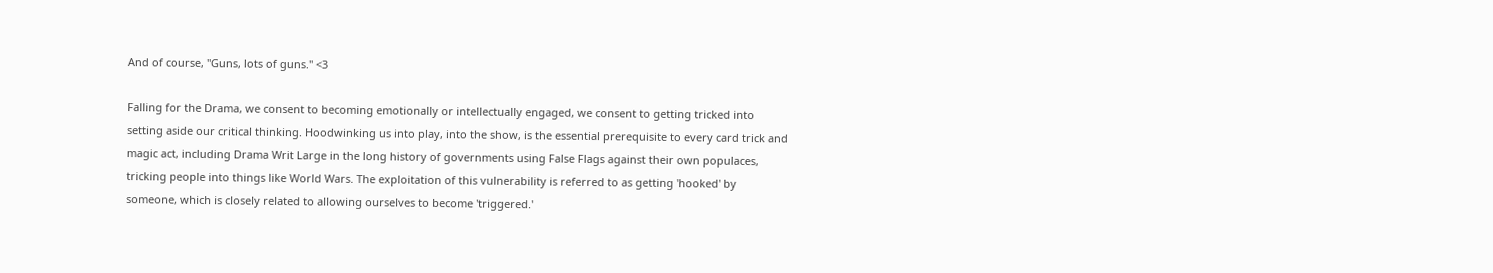And of course, "Guns, lots of guns." <3

Falling for the Drama, we consent to becoming emotionally or intellectually engaged, we consent to getting tricked into setting aside our critical thinking. Hoodwinking us into play, into the show, is the essential prerequisite to every card trick and magic act, including Drama Writ Large in the long history of governments using False Flags against their own populaces, tricking people into things like World Wars. The exploitation of this vulnerability is referred to as getting 'hooked' by someone, which is closely related to allowing ourselves to become 'triggered.'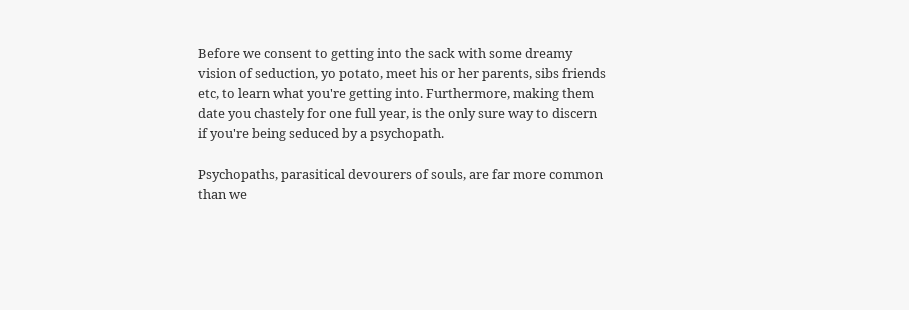Before we consent to getting into the sack with some dreamy vision of seduction, yo potato, meet his or her parents, sibs friends etc, to learn what you're getting into. Furthermore, making them date you chastely for one full year, is the only sure way to discern if you're being seduced by a psychopath.

Psychopaths, parasitical devourers of souls, are far more common than we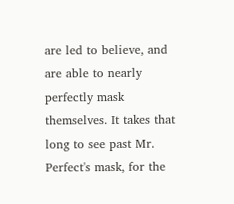are led to believe, and are able to nearly perfectly mask themselves. It takes that long to see past Mr. Perfect's mask, for the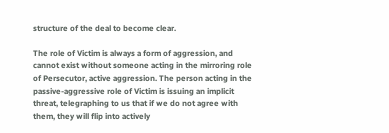structure of the deal to become clear.

The role of Victim is always a form of aggression, and cannot exist without someone acting in the mirroring role of Persecutor, active aggression. The person acting in the passive-aggressive role of Victim is issuing an implicit threat, telegraphing to us that if we do not agree with them, they will flip into actively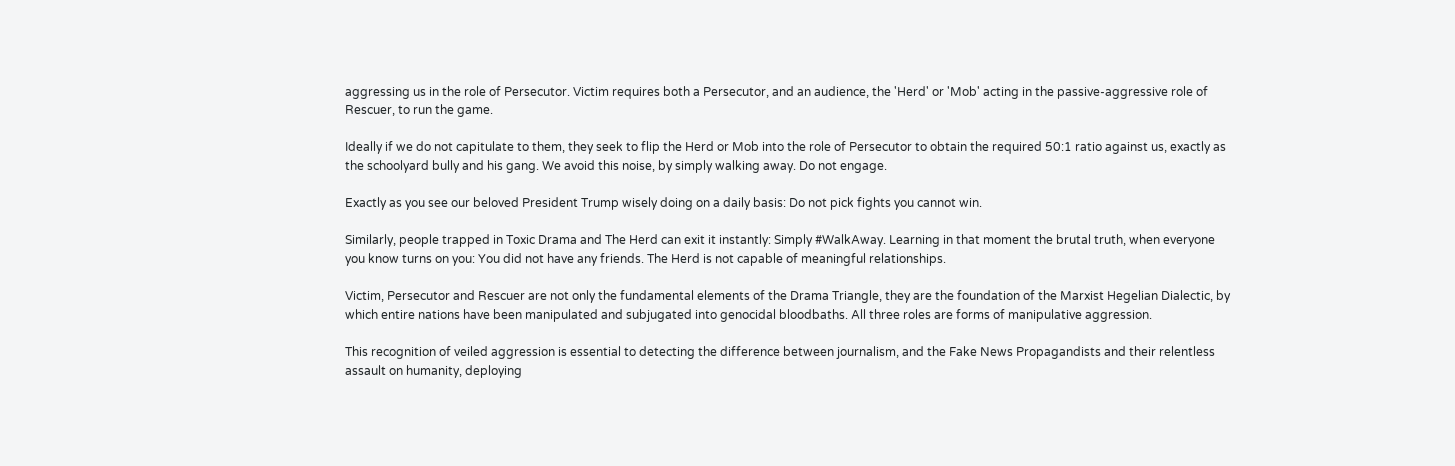aggressing us in the role of Persecutor. Victim requires both a Persecutor, and an audience, the 'Herd' or 'Mob' acting in the passive-aggressive role of Rescuer, to run the game.

Ideally if we do not capitulate to them, they seek to flip the Herd or Mob into the role of Persecutor to obtain the required 50:1 ratio against us, exactly as the schoolyard bully and his gang. We avoid this noise, by simply walking away. Do not engage.

Exactly as you see our beloved President Trump wisely doing on a daily basis: Do not pick fights you cannot win.

Similarly, people trapped in Toxic Drama and The Herd can exit it instantly: Simply #WalkAway. Learning in that moment the brutal truth, when everyone you know turns on you: You did not have any friends. The Herd is not capable of meaningful relationships.

Victim, Persecutor and Rescuer are not only the fundamental elements of the Drama Triangle, they are the foundation of the Marxist Hegelian Dialectic, by which entire nations have been manipulated and subjugated into genocidal bloodbaths. All three roles are forms of manipulative aggression.

This recognition of veiled aggression is essential to detecting the difference between journalism, and the Fake News Propagandists and their relentless assault on humanity, deploying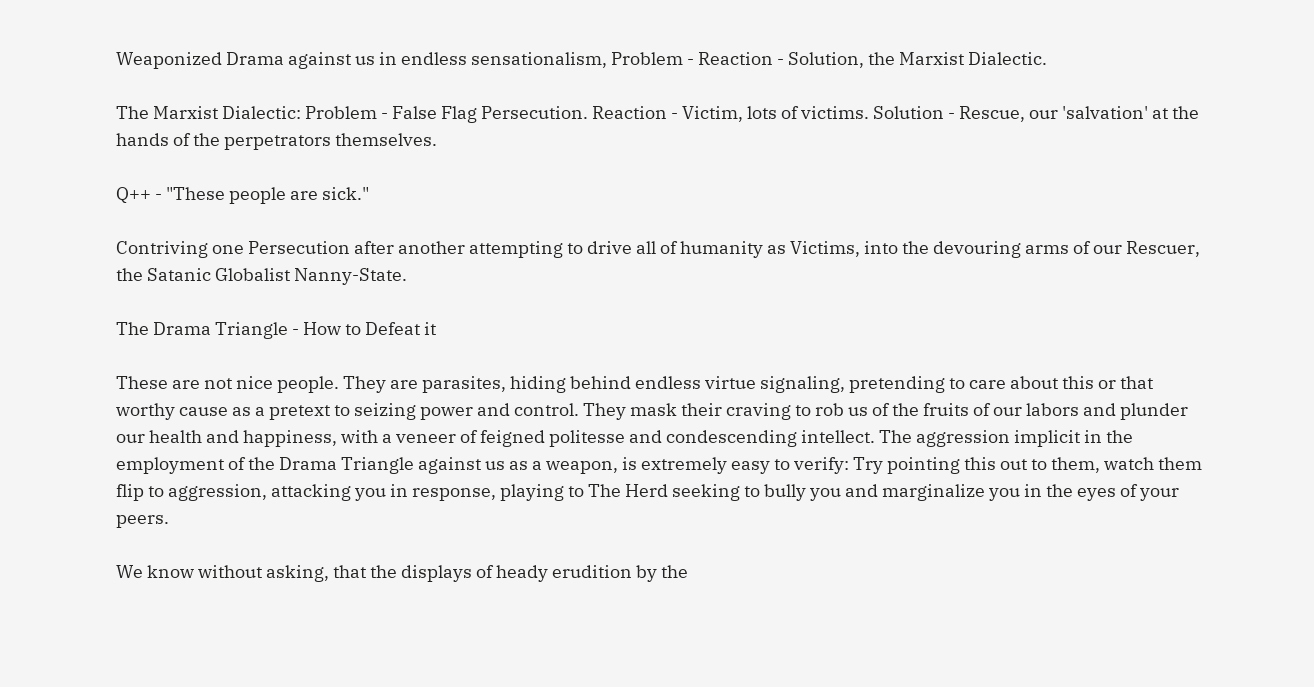Weaponized Drama against us in endless sensationalism, Problem - Reaction - Solution, the Marxist Dialectic.

The Marxist Dialectic: Problem - False Flag Persecution. Reaction - Victim, lots of victims. Solution - Rescue, our 'salvation' at the hands of the perpetrators themselves.

Q++ - "These people are sick."

Contriving one Persecution after another attempting to drive all of humanity as Victims, into the devouring arms of our Rescuer, the Satanic Globalist Nanny-State.

The Drama Triangle - How to Defeat it

These are not nice people. They are parasites, hiding behind endless virtue signaling, pretending to care about this or that worthy cause as a pretext to seizing power and control. They mask their craving to rob us of the fruits of our labors and plunder our health and happiness, with a veneer of feigned politesse and condescending intellect. The aggression implicit in the employment of the Drama Triangle against us as a weapon, is extremely easy to verify: Try pointing this out to them, watch them flip to aggression, attacking you in response, playing to The Herd seeking to bully you and marginalize you in the eyes of your peers.

We know without asking, that the displays of heady erudition by the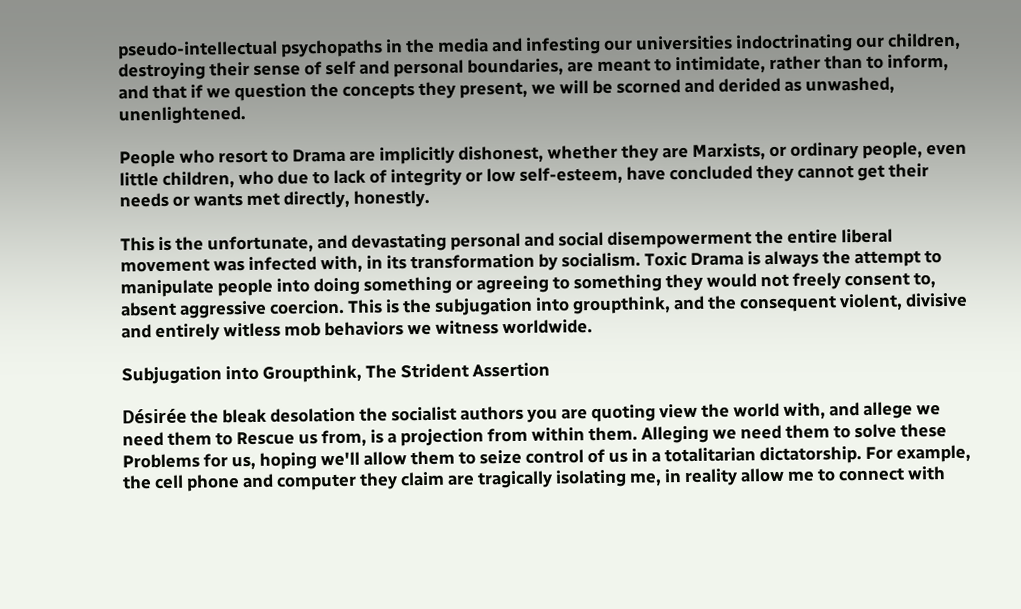pseudo-intellectual psychopaths in the media and infesting our universities indoctrinating our children, destroying their sense of self and personal boundaries, are meant to intimidate, rather than to inform, and that if we question the concepts they present, we will be scorned and derided as unwashed, unenlightened.

People who resort to Drama are implicitly dishonest, whether they are Marxists, or ordinary people, even little children, who due to lack of integrity or low self-esteem, have concluded they cannot get their needs or wants met directly, honestly.

This is the unfortunate, and devastating personal and social disempowerment the entire liberal movement was infected with, in its transformation by socialism. Toxic Drama is always the attempt to manipulate people into doing something or agreeing to something they would not freely consent to, absent aggressive coercion. This is the subjugation into groupthink, and the consequent violent, divisive and entirely witless mob behaviors we witness worldwide.

Subjugation into Groupthink, The Strident Assertion

Désirée the bleak desolation the socialist authors you are quoting view the world with, and allege we need them to Rescue us from, is a projection from within them. Alleging we need them to solve these Problems for us, hoping we'll allow them to seize control of us in a totalitarian dictatorship. For example, the cell phone and computer they claim are tragically isolating me, in reality allow me to connect with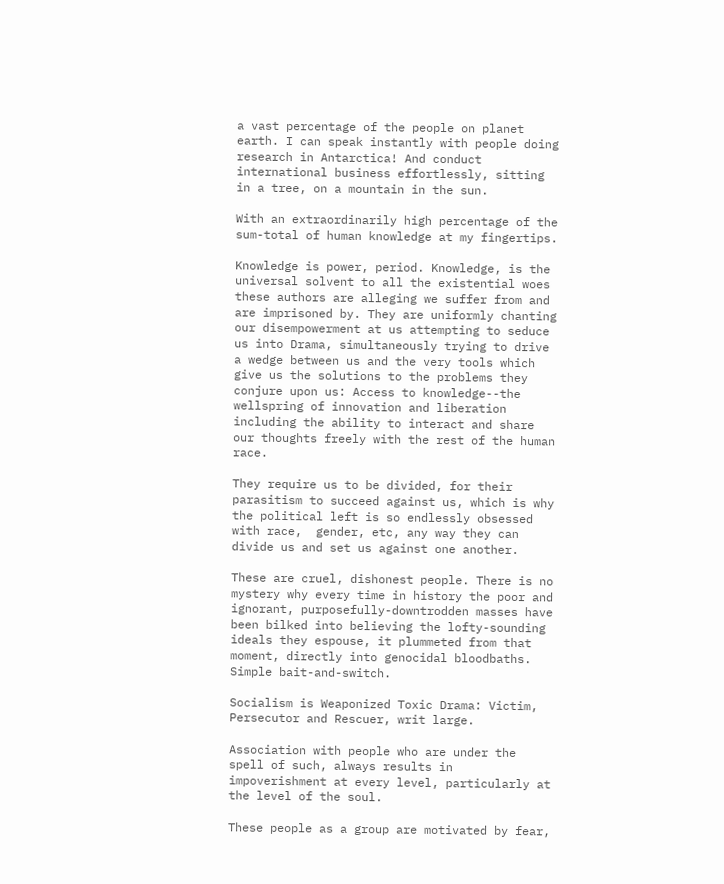a vast percentage of the people on planet earth. I can speak instantly with people doing research in Antarctica! And conduct international business effortlessly, sitting in a tree, on a mountain in the sun.

With an extraordinarily high percentage of the sum-total of human knowledge at my fingertips.

Knowledge is power, period. Knowledge, is the universal solvent to all the existential woes these authors are alleging we suffer from and are imprisoned by. They are uniformly chanting our disempowerment at us attempting to seduce us into Drama, simultaneously trying to drive a wedge between us and the very tools which give us the solutions to the problems they conjure upon us: Access to knowledge--the wellspring of innovation and liberation including the ability to interact and share our thoughts freely with the rest of the human race.

They require us to be divided, for their parasitism to succeed against us, which is why the political left is so endlessly obsessed with race,  gender, etc, any way they can divide us and set us against one another.

These are cruel, dishonest people. There is no mystery why every time in history the poor and ignorant, purposefully-downtrodden masses have been bilked into believing the lofty-sounding ideals they espouse, it plummeted from that moment, directly into genocidal bloodbaths. Simple bait-and-switch.

Socialism is Weaponized Toxic Drama: Victim, Persecutor and Rescuer, writ large.

Association with people who are under the spell of such, always results in impoverishment at every level, particularly at the level of the soul.

These people as a group are motivated by fear,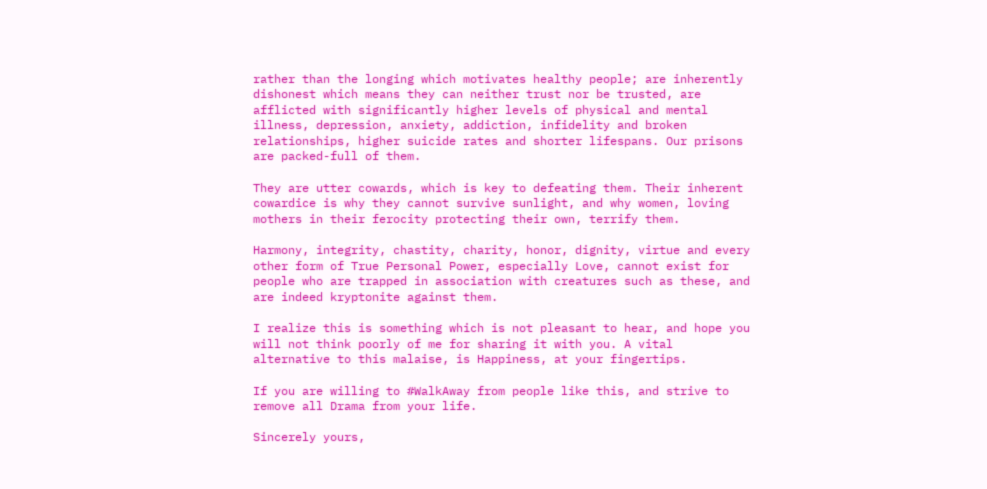rather than the longing which motivates healthy people; are inherently dishonest which means they can neither trust nor be trusted, are afflicted with significantly higher levels of physical and mental illness, depression, anxiety, addiction, infidelity and broken relationships, higher suicide rates and shorter lifespans. Our prisons are packed-full of them.

They are utter cowards, which is key to defeating them. Their inherent cowardice is why they cannot survive sunlight, and why women, loving mothers in their ferocity protecting their own, terrify them.

Harmony, integrity, chastity, charity, honor, dignity, virtue and every other form of True Personal Power, especially Love, cannot exist for people who are trapped in association with creatures such as these, and are indeed kryptonite against them.

I realize this is something which is not pleasant to hear, and hope you will not think poorly of me for sharing it with you. A vital alternative to this malaise, is Happiness, at your fingertips.

If you are willing to #WalkAway from people like this, and strive to remove all Drama from your life.

Sincerely yours,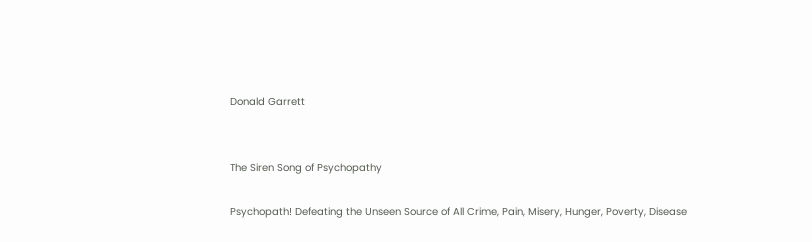Donald Garrett


The Siren Song of Psychopathy

Psychopath! Defeating the Unseen Source of All Crime, Pain, Misery, Hunger, Poverty, Disease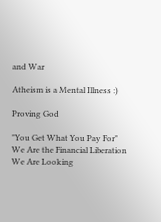and War

Atheism is a Mental Illness :)

Proving God

"You Get What You Pay For" We Are the Financial Liberation We Are Looking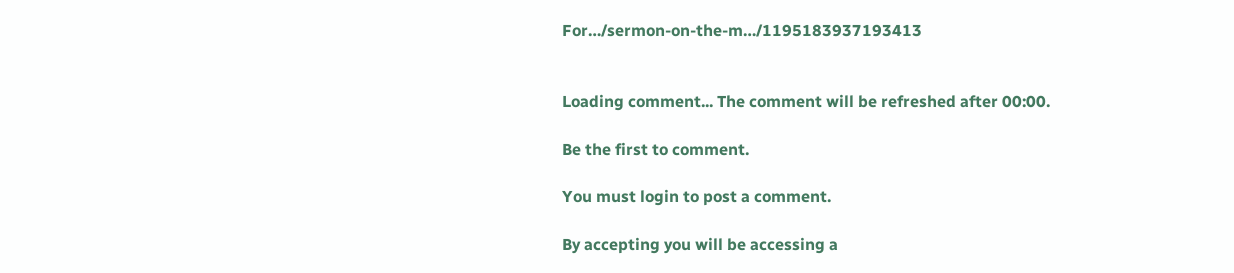For…/sermon-on-the-m…/1195183937193413


Loading comment... The comment will be refreshed after 00:00.

Be the first to comment.

You must login to post a comment.

By accepting you will be accessing a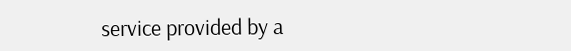service provided by a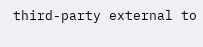third-party external to